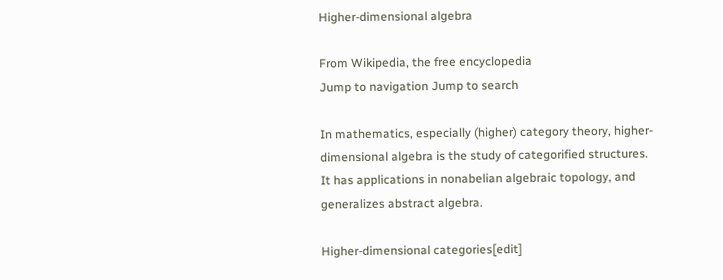Higher-dimensional algebra

From Wikipedia, the free encyclopedia
Jump to navigation Jump to search

In mathematics, especially (higher) category theory, higher-dimensional algebra is the study of categorified structures. It has applications in nonabelian algebraic topology, and generalizes abstract algebra.

Higher-dimensional categories[edit]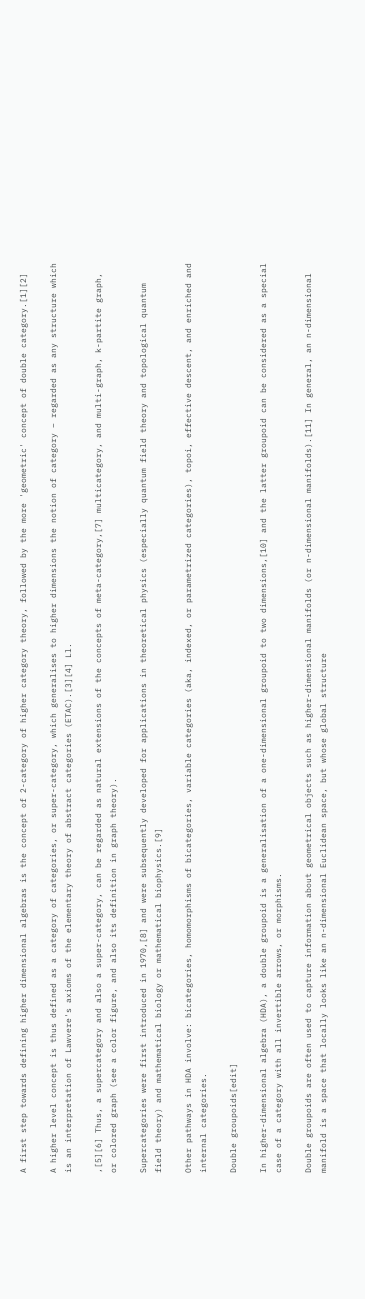A first step towards defining higher dimensional algebras is the concept of 2-category of higher category theory, followed by the more 'geometric' concept of double category.[1][2]

A higher level concept is thus defined as a category of categories, or super-category, which generalises to higher dimensions the notion of category – regarded as any structure which is an interpretation of Lawvere's axioms of the elementary theory of abstract categories (ETAC).[3][4] Ll.

,[5][6] Thus, a supercategory and also a super-category, can be regarded as natural extensions of the concepts of meta-category,[7] multicategory, and multi-graph, k-partite graph, or colored graph (see a color figure, and also its definition in graph theory).

Supercategories were first introduced in 1970,[8] and were subsequently developed for applications in theoretical physics (especially quantum field theory and topological quantum field theory) and mathematical biology or mathematical biophysics.[9]

Other pathways in HDA involve: bicategories, homomorphisms of bicategories, variable categories (aka, indexed, or parametrized categories), topoi, effective descent, and enriched and internal categories.

Double groupoids[edit]

In higher-dimensional algebra (HDA), a double groupoid is a generalisation of a one-dimensional groupoid to two dimensions,[10] and the latter groupoid can be considered as a special case of a category with all invertible arrows, or morphisms.

Double groupoids are often used to capture information about geometrical objects such as higher-dimensional manifolds (or n-dimensional manifolds).[11] In general, an n-dimensional manifold is a space that locally looks like an n-dimensional Euclidean space, but whose global structure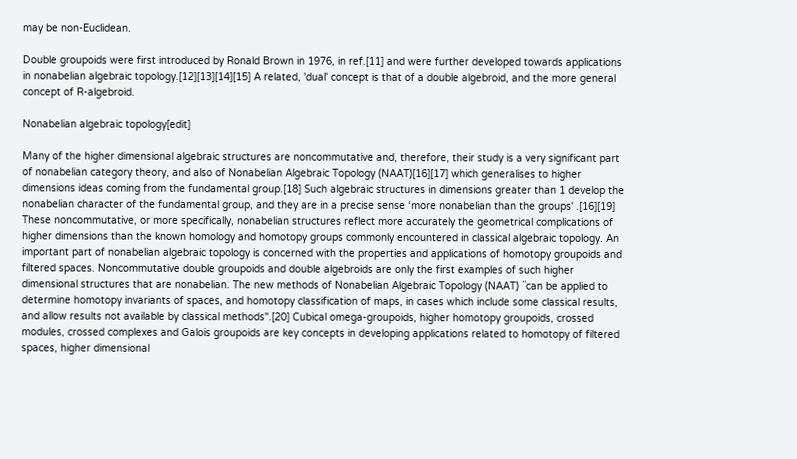may be non-Euclidean.

Double groupoids were first introduced by Ronald Brown in 1976, in ref.[11] and were further developed towards applications in nonabelian algebraic topology.[12][13][14][15] A related, 'dual' concept is that of a double algebroid, and the more general concept of R-algebroid.

Nonabelian algebraic topology[edit]

Many of the higher dimensional algebraic structures are noncommutative and, therefore, their study is a very significant part of nonabelian category theory, and also of Nonabelian Algebraic Topology (NAAT)[16][17] which generalises to higher dimensions ideas coming from the fundamental group.[18] Such algebraic structures in dimensions greater than 1 develop the nonabelian character of the fundamental group, and they are in a precise sense ‘more nonabelian than the groups' .[16][19] These noncommutative, or more specifically, nonabelian structures reflect more accurately the geometrical complications of higher dimensions than the known homology and homotopy groups commonly encountered in classical algebraic topology. An important part of nonabelian algebraic topology is concerned with the properties and applications of homotopy groupoids and filtered spaces. Noncommutative double groupoids and double algebroids are only the first examples of such higher dimensional structures that are nonabelian. The new methods of Nonabelian Algebraic Topology (NAAT) ``can be applied to determine homotopy invariants of spaces, and homotopy classification of maps, in cases which include some classical results, and allow results not available by classical methods".[20] Cubical omega-groupoids, higher homotopy groupoids, crossed modules, crossed complexes and Galois groupoids are key concepts in developing applications related to homotopy of filtered spaces, higher dimensional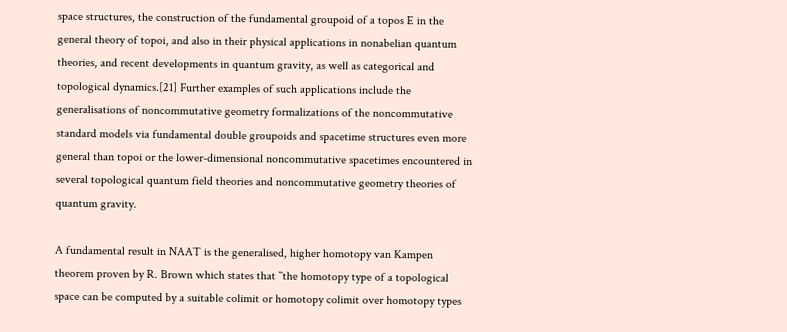space structures, the construction of the fundamental groupoid of a topos E in the general theory of topoi, and also in their physical applications in nonabelian quantum theories, and recent developments in quantum gravity, as well as categorical and topological dynamics.[21] Further examples of such applications include the generalisations of noncommutative geometry formalizations of the noncommutative standard models via fundamental double groupoids and spacetime structures even more general than topoi or the lower-dimensional noncommutative spacetimes encountered in several topological quantum field theories and noncommutative geometry theories of quantum gravity.

A fundamental result in NAAT is the generalised, higher homotopy van Kampen theorem proven by R. Brown which states that ``the homotopy type of a topological space can be computed by a suitable colimit or homotopy colimit over homotopy types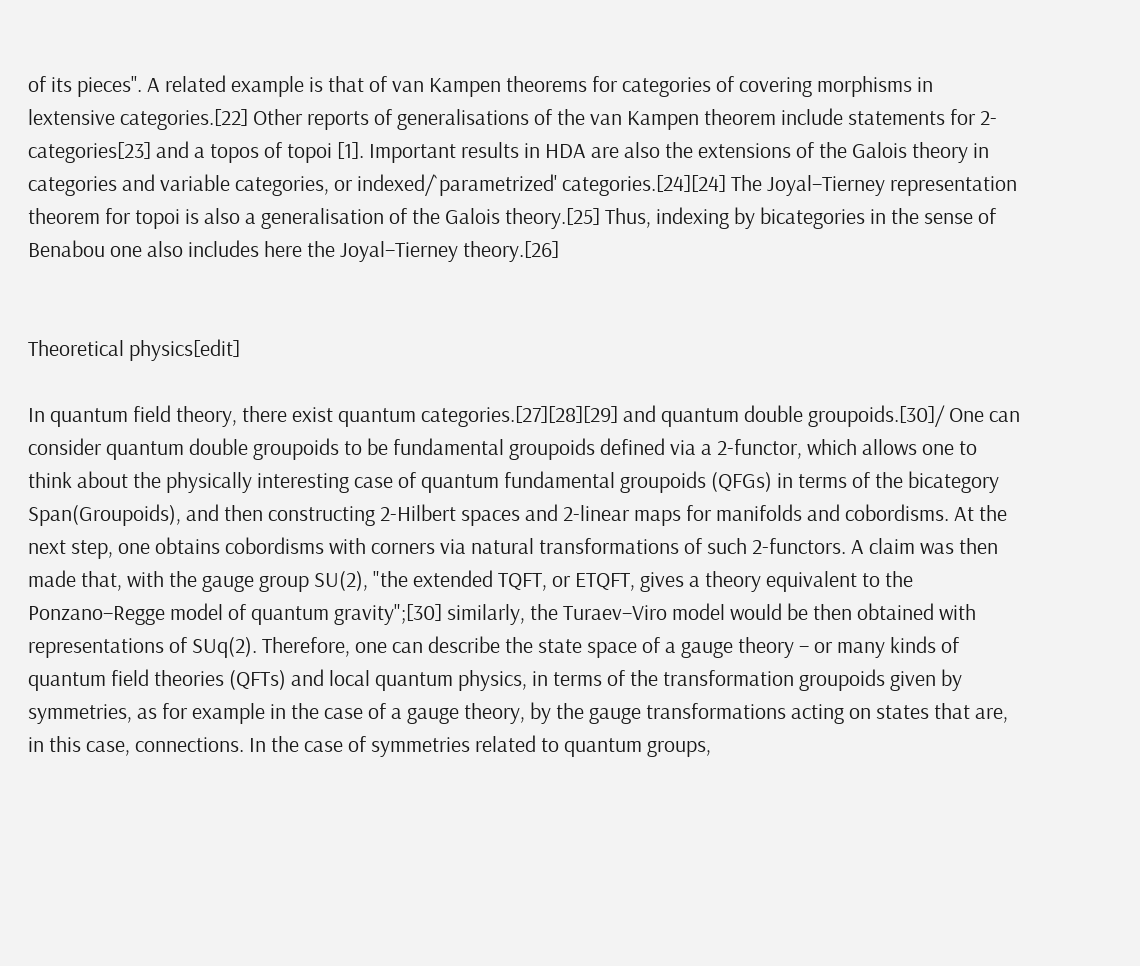of its pieces''. A related example is that of van Kampen theorems for categories of covering morphisms in lextensive categories.[22] Other reports of generalisations of the van Kampen theorem include statements for 2-categories[23] and a topos of topoi [1]. Important results in HDA are also the extensions of the Galois theory in categories and variable categories, or indexed/`parametrized' categories.[24][24] The Joyal–Tierney representation theorem for topoi is also a generalisation of the Galois theory.[25] Thus, indexing by bicategories in the sense of Benabou one also includes here the Joyal–Tierney theory.[26]


Theoretical physics[edit]

In quantum field theory, there exist quantum categories.[27][28][29] and quantum double groupoids.[30]/ One can consider quantum double groupoids to be fundamental groupoids defined via a 2-functor, which allows one to think about the physically interesting case of quantum fundamental groupoids (QFGs) in terms of the bicategory Span(Groupoids), and then constructing 2-Hilbert spaces and 2-linear maps for manifolds and cobordisms. At the next step, one obtains cobordisms with corners via natural transformations of such 2-functors. A claim was then made that, with the gauge group SU(2), "the extended TQFT, or ETQFT, gives a theory equivalent to the Ponzano–Regge model of quantum gravity";[30] similarly, the Turaev–Viro model would be then obtained with representations of SUq(2). Therefore, one can describe the state space of a gauge theory – or many kinds of quantum field theories (QFTs) and local quantum physics, in terms of the transformation groupoids given by symmetries, as for example in the case of a gauge theory, by the gauge transformations acting on states that are, in this case, connections. In the case of symmetries related to quantum groups,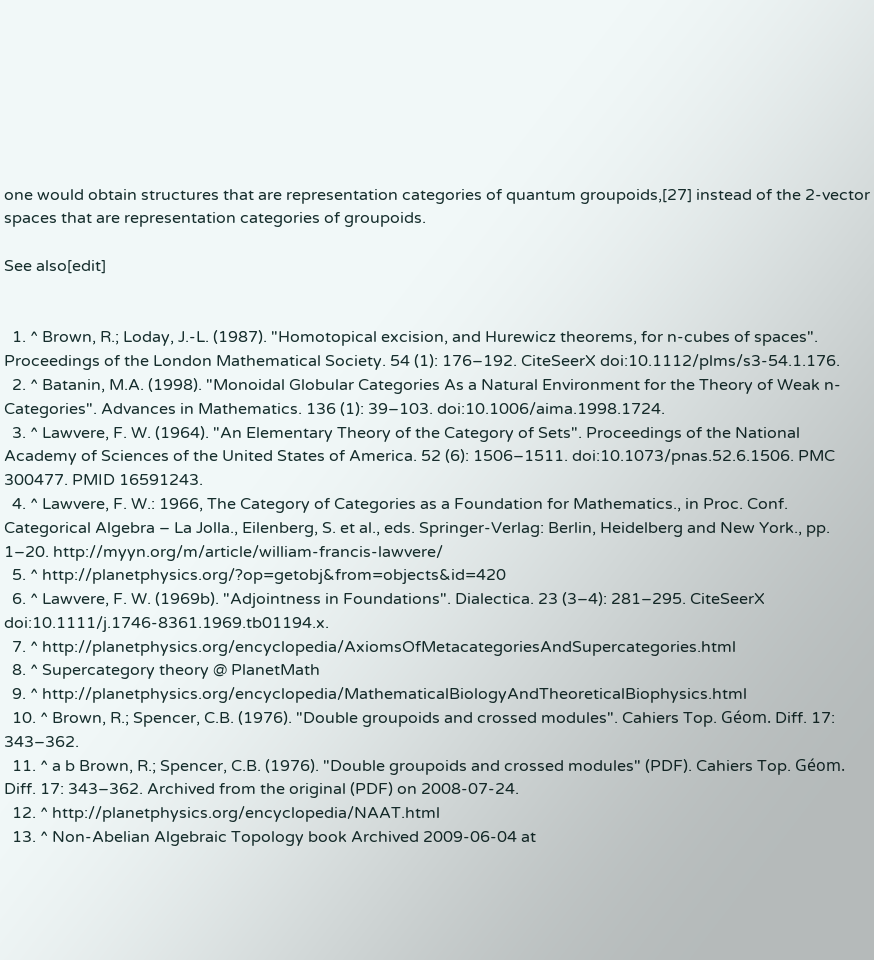one would obtain structures that are representation categories of quantum groupoids,[27] instead of the 2-vector spaces that are representation categories of groupoids.

See also[edit]


  1. ^ Brown, R.; Loday, J.-L. (1987). "Homotopical excision, and Hurewicz theorems, for n-cubes of spaces". Proceedings of the London Mathematical Society. 54 (1): 176–192. CiteSeerX doi:10.1112/plms/s3-54.1.176.
  2. ^ Batanin, M.A. (1998). "Monoidal Globular Categories As a Natural Environment for the Theory of Weak n-Categories". Advances in Mathematics. 136 (1): 39–103. doi:10.1006/aima.1998.1724.
  3. ^ Lawvere, F. W. (1964). "An Elementary Theory of the Category of Sets". Proceedings of the National Academy of Sciences of the United States of America. 52 (6): 1506–1511. doi:10.1073/pnas.52.6.1506. PMC 300477. PMID 16591243.
  4. ^ Lawvere, F. W.: 1966, The Category of Categories as a Foundation for Mathematics., in Proc. Conf. Categorical Algebra – La Jolla., Eilenberg, S. et al., eds. Springer-Verlag: Berlin, Heidelberg and New York., pp. 1–20. http://myyn.org/m/article/william-francis-lawvere/
  5. ^ http://planetphysics.org/?op=getobj&from=objects&id=420
  6. ^ Lawvere, F. W. (1969b). "Adjointness in Foundations". Dialectica. 23 (3–4): 281–295. CiteSeerX doi:10.1111/j.1746-8361.1969.tb01194.x.
  7. ^ http://planetphysics.org/encyclopedia/AxiomsOfMetacategoriesAndSupercategories.html
  8. ^ Supercategory theory @ PlanetMath
  9. ^ http://planetphysics.org/encyclopedia/MathematicalBiologyAndTheoreticalBiophysics.html
  10. ^ Brown, R.; Spencer, C.B. (1976). "Double groupoids and crossed modules". Cahiers Top. Géom. Diff. 17: 343–362.
  11. ^ a b Brown, R.; Spencer, C.B. (1976). "Double groupoids and crossed modules" (PDF). Cahiers Top. Géom. Diff. 17: 343–362. Archived from the original (PDF) on 2008-07-24.
  12. ^ http://planetphysics.org/encyclopedia/NAAT.html
  13. ^ Non-Abelian Algebraic Topology book Archived 2009-06-04 at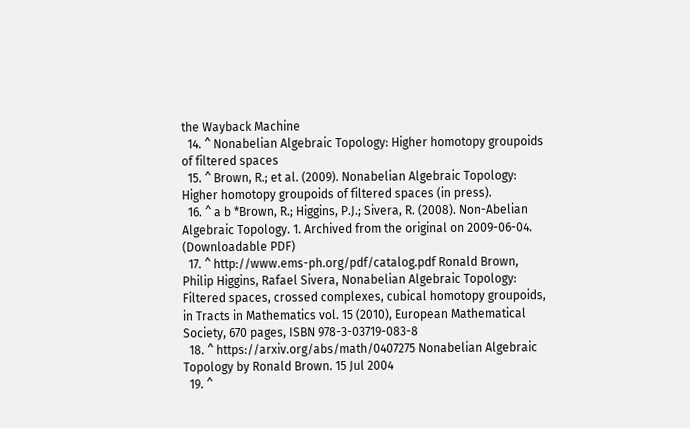the Wayback Machine
  14. ^ Nonabelian Algebraic Topology: Higher homotopy groupoids of filtered spaces
  15. ^ Brown, R.; et al. (2009). Nonabelian Algebraic Topology: Higher homotopy groupoids of filtered spaces (in press).
  16. ^ a b *Brown, R.; Higgins, P.J.; Sivera, R. (2008). Non-Abelian Algebraic Topology. 1. Archived from the original on 2009-06-04. (Downloadable PDF)
  17. ^ http://www.ems-ph.org/pdf/catalog.pdf Ronald Brown, Philip Higgins, Rafael Sivera, Nonabelian Algebraic Topology: Filtered spaces, crossed complexes, cubical homotopy groupoids, in Tracts in Mathematics vol. 15 (2010), European Mathematical Society, 670 pages, ISBN 978-3-03719-083-8
  18. ^ https://arxiv.org/abs/math/0407275 Nonabelian Algebraic Topology by Ronald Brown. 15 Jul 2004
  19. ^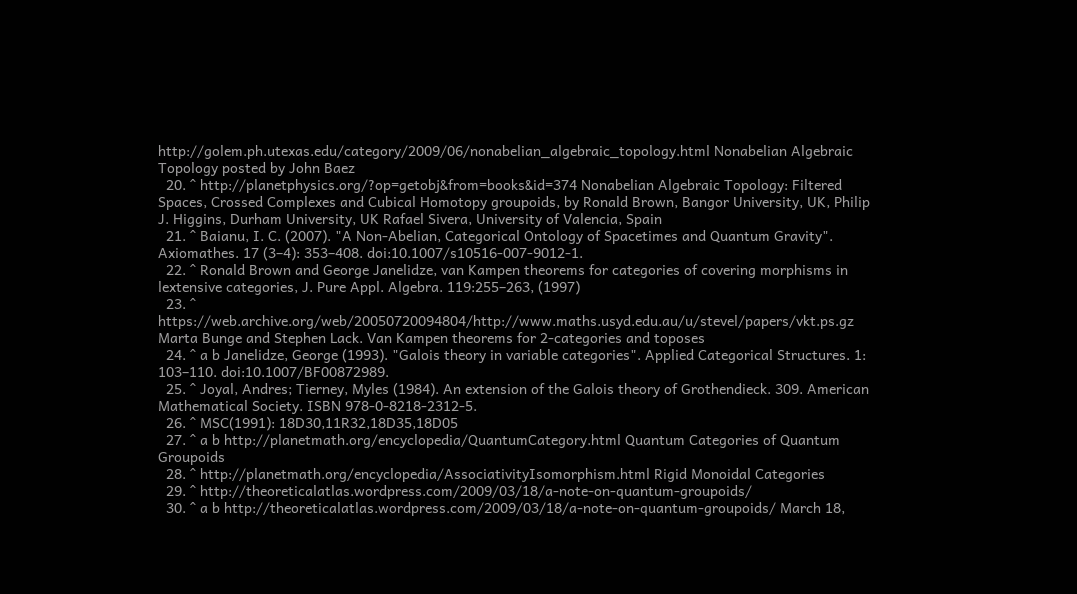http://golem.ph.utexas.edu/category/2009/06/nonabelian_algebraic_topology.html Nonabelian Algebraic Topology posted by John Baez
  20. ^ http://planetphysics.org/?op=getobj&from=books&id=374 Nonabelian Algebraic Topology: Filtered Spaces, Crossed Complexes and Cubical Homotopy groupoids, by Ronald Brown, Bangor University, UK, Philip J. Higgins, Durham University, UK Rafael Sivera, University of Valencia, Spain
  21. ^ Baianu, I. C. (2007). "A Non-Abelian, Categorical Ontology of Spacetimes and Quantum Gravity". Axiomathes. 17 (3–4): 353–408. doi:10.1007/s10516-007-9012-1.
  22. ^ Ronald Brown and George Janelidze, van Kampen theorems for categories of covering morphisms in lextensive categories, J. Pure Appl. Algebra. 119:255–263, (1997)
  23. ^ https://web.archive.org/web/20050720094804/http://www.maths.usyd.edu.au/u/stevel/papers/vkt.ps.gz Marta Bunge and Stephen Lack. Van Kampen theorems for 2-categories and toposes
  24. ^ a b Janelidze, George (1993). "Galois theory in variable categories". Applied Categorical Structures. 1: 103–110. doi:10.1007/BF00872989.
  25. ^ Joyal, Andres; Tierney, Myles (1984). An extension of the Galois theory of Grothendieck. 309. American Mathematical Society. ISBN 978-0-8218-2312-5.
  26. ^ MSC(1991): 18D30,11R32,18D35,18D05
  27. ^ a b http://planetmath.org/encyclopedia/QuantumCategory.html Quantum Categories of Quantum Groupoids
  28. ^ http://planetmath.org/encyclopedia/AssociativityIsomorphism.html Rigid Monoidal Categories
  29. ^ http://theoreticalatlas.wordpress.com/2009/03/18/a-note-on-quantum-groupoids/
  30. ^ a b http://theoreticalatlas.wordpress.com/2009/03/18/a-note-on-quantum-groupoids/ March 18,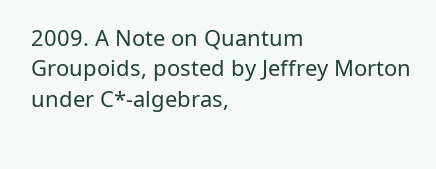2009. A Note on Quantum Groupoids, posted by Jeffrey Morton under C*-algebras,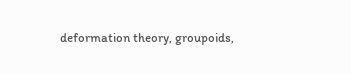deformation theory, groupoids,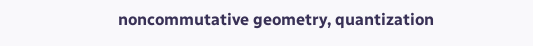noncommutative geometry, quantization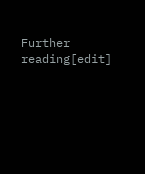Further reading[edit]